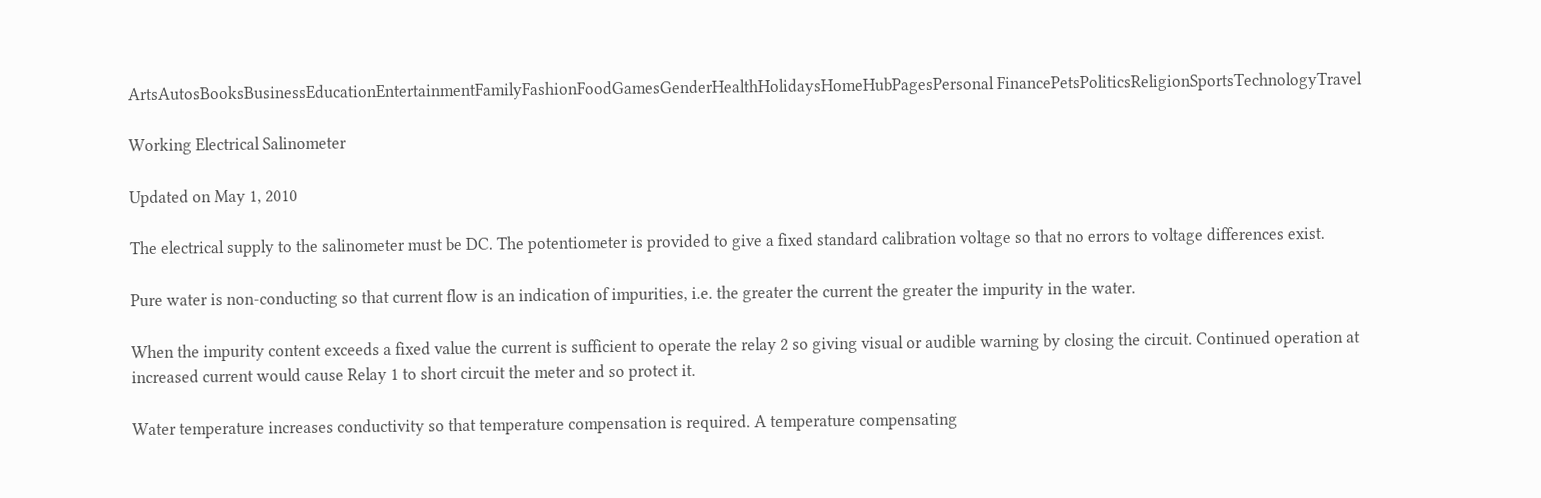ArtsAutosBooksBusinessEducationEntertainmentFamilyFashionFoodGamesGenderHealthHolidaysHomeHubPagesPersonal FinancePetsPoliticsReligionSportsTechnologyTravel

Working Electrical Salinometer

Updated on May 1, 2010

The electrical supply to the salinometer must be DC. The potentiometer is provided to give a fixed standard calibration voltage so that no errors to voltage differences exist.

Pure water is non-conducting so that current flow is an indication of impurities, i.e. the greater the current the greater the impurity in the water.

When the impurity content exceeds a fixed value the current is sufficient to operate the relay 2 so giving visual or audible warning by closing the circuit. Continued operation at increased current would cause Relay 1 to short circuit the meter and so protect it.

Water temperature increases conductivity so that temperature compensation is required. A temperature compensating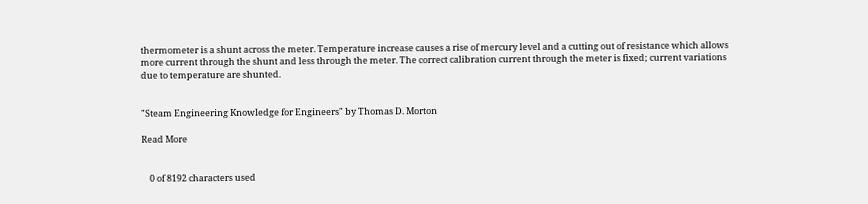thermometer is a shunt across the meter. Temperature increase causes a rise of mercury level and a cutting out of resistance which allows more current through the shunt and less through the meter. The correct calibration current through the meter is fixed; current variations due to temperature are shunted.


"Steam Engineering Knowledge for Engineers" by Thomas D. Morton

Read More


    0 of 8192 characters used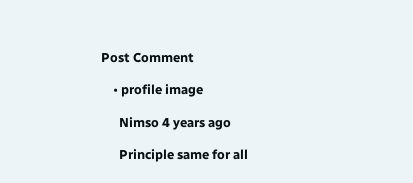Post Comment

    • profile image

      Nimso 4 years ago

      Principle same for all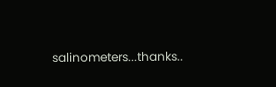salinometers...thanks..